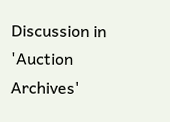Discussion in 'Auction Archives'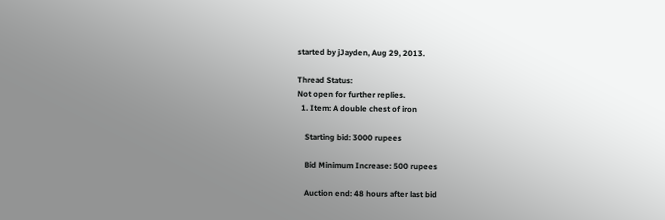started by jJayden, Aug 29, 2013.

Thread Status:
Not open for further replies.
  1. Item: A double chest of iron

    Starting bid: 3000 rupees

    Bid Minimum Increase: 500 rupees

    Auction end: 48 hours after last bid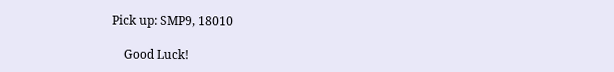Pick up: SMP9, 18010

    Good Luck!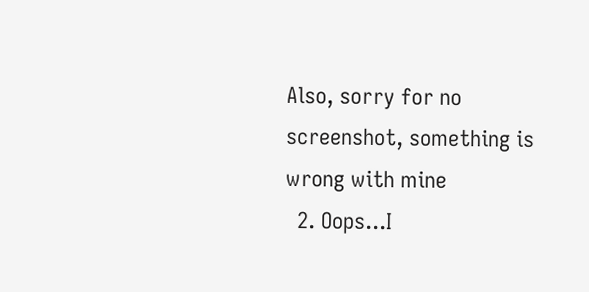Also, sorry for no screenshot, something is wrong with mine
  2. Oops...I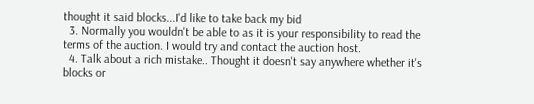thought it said blocks...I'd like to take back my bid
  3. Normally you wouldn't be able to as it is your responsibility to read the terms of the auction. I would try and contact the auction host.
  4. Talk about a rich mistake.. Thought it doesn't say anywhere whether it's blocks or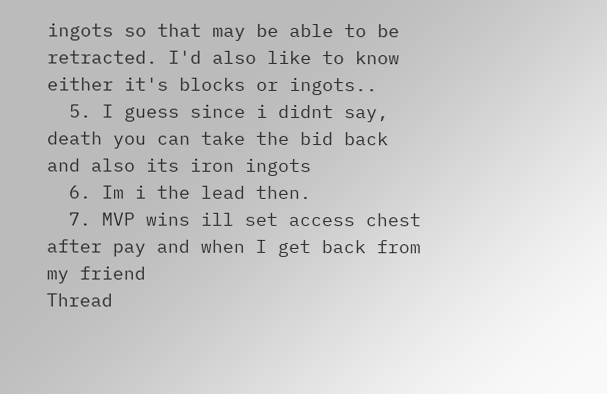ingots so that may be able to be retracted. I'd also like to know either it's blocks or ingots..
  5. I guess since i didnt say, death you can take the bid back and also its iron ingots
  6. Im i the lead then.
  7. MVP wins ill set access chest after pay and when I get back from my friend
Thread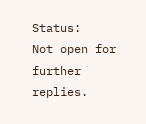Status:
Not open for further replies.